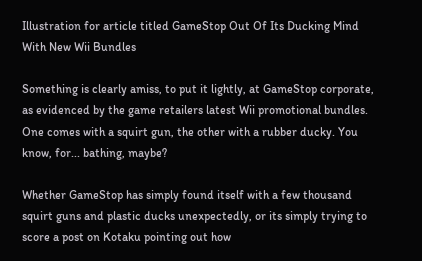Illustration for article titled GameStop Out Of Its Ducking Mind With New Wii Bundles

Something is clearly amiss, to put it lightly, at GameStop corporate, as evidenced by the game retailers latest Wii promotional bundles. One comes with a squirt gun, the other with a rubber ducky. You know, for... bathing, maybe?

Whether GameStop has simply found itself with a few thousand squirt guns and plastic ducks unexpectedly, or its simply trying to score a post on Kotaku pointing out how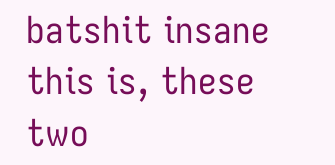batshit insane this is, these two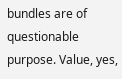bundles are of questionable purpose. Value, yes,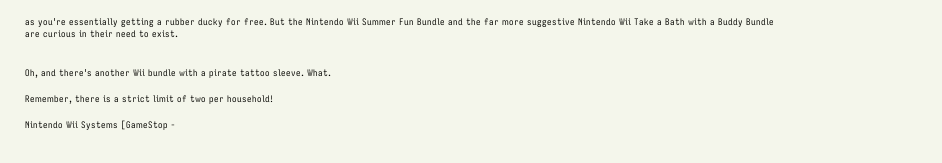as you're essentially getting a rubber ducky for free. But the Nintendo Wii Summer Fun Bundle and the far more suggestive Nintendo Wii Take a Bath with a Buddy Bundle are curious in their need to exist.


Oh, and there's another Wii bundle with a pirate tattoo sleeve. What.

Remember, there is a strict limit of two per household!

Nintendo Wii Systems [GameStop -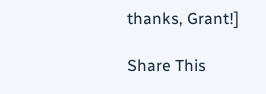thanks, Grant!]

Share This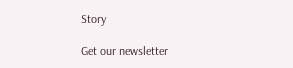Story

Get our newsletter